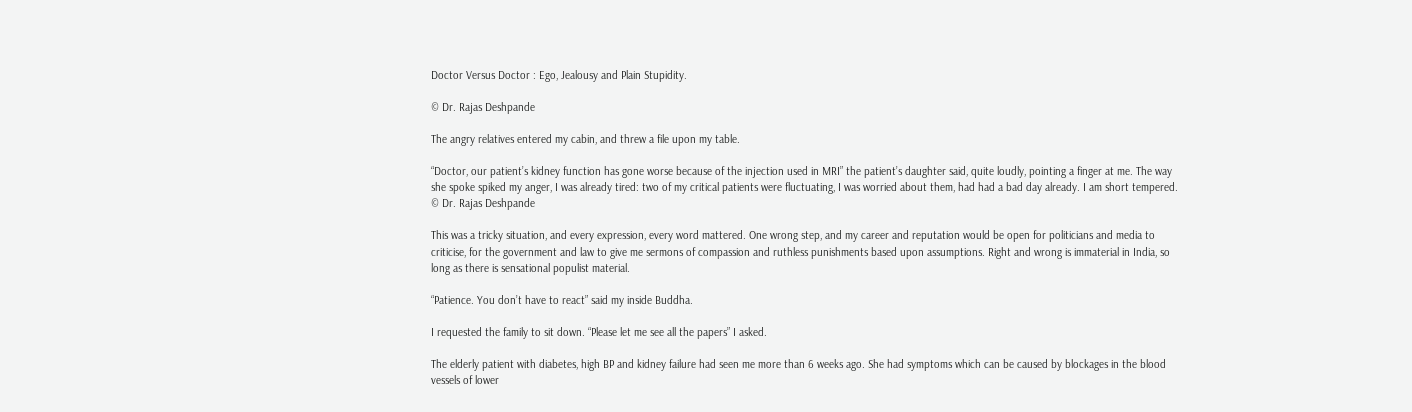Doctor Versus Doctor : Ego, Jealousy and Plain Stupidity.

© Dr. Rajas Deshpande

The angry relatives entered my cabin, and threw a file upon my table.

“Doctor, our patient’s kidney function has gone worse because of the injection used in MRI” the patient’s daughter said, quite loudly, pointing a finger at me. The way she spoke spiked my anger, I was already tired: two of my critical patients were fluctuating, I was worried about them, had had a bad day already. I am short tempered. © Dr. Rajas Deshpande

This was a tricky situation, and every expression, every word mattered. One wrong step, and my career and reputation would be open for politicians and media to criticise, for the government and law to give me sermons of compassion and ruthless punishments based upon assumptions. Right and wrong is immaterial in India, so long as there is sensational populist material.

“Patience. You don’t have to react” said my inside Buddha.

I requested the family to sit down. “Please let me see all the papers” I asked.

The elderly patient with diabetes, high BP and kidney failure had seen me more than 6 weeks ago. She had symptoms which can be caused by blockages in the blood vessels of lower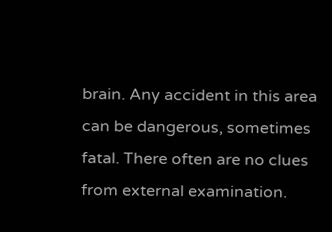brain. Any accident in this area can be dangerous, sometimes fatal. There often are no clues from external examination.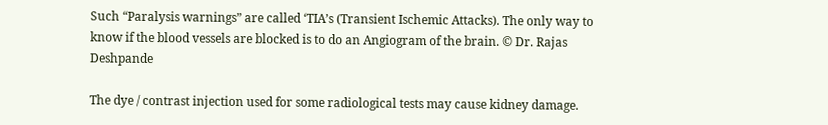Such “Paralysis warnings” are called ‘TIA’s (Transient Ischemic Attacks). The only way to know if the blood vessels are blocked is to do an Angiogram of the brain. © Dr. Rajas Deshpande

The dye / contrast injection used for some radiological tests may cause kidney damage.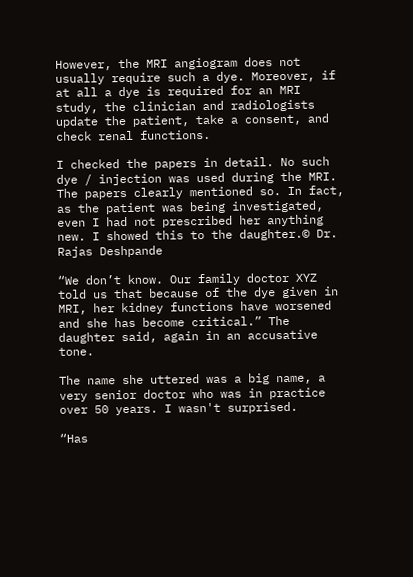However, the MRI angiogram does not usually require such a dye. Moreover, if at all a dye is required for an MRI study, the clinician and radiologists update the patient, take a consent, and check renal functions.

I checked the papers in detail. No such dye / injection was used during the MRI. The papers clearly mentioned so. In fact, as the patient was being investigated, even I had not prescribed her anything new. I showed this to the daughter.© Dr. Rajas Deshpande

“We don’t know. Our family doctor XYZ told us that because of the dye given in MRI, her kidney functions have worsened and she has become critical.” The daughter said, again in an accusative tone.

The name she uttered was a big name, a very senior doctor who was in practice over 50 years. I wasn't surprised.

“Has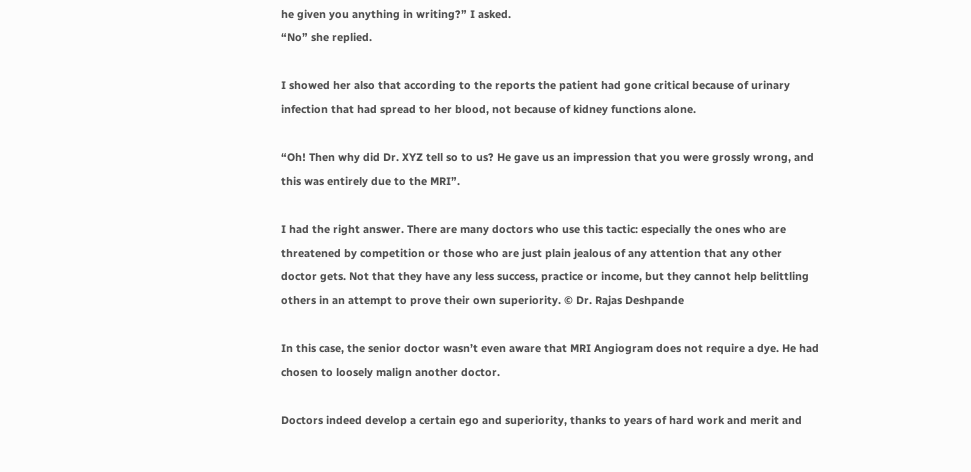he given you anything in writing?” I asked.
“No” she replied.

I showed her also that according to the reports the patient had gone critical because of urinary infection that had spread to her blood, not because of kidney functions alone.

“Oh! Then why did Dr. XYZ tell so to us? He gave us an impression that you were grossly wrong, and this was entirely due to the MRI”.

I had the right answer. There are many doctors who use this tactic: especially the ones who are threatened by competition or those who are just plain jealous of any attention that any other doctor gets. Not that they have any less success, practice or income, but they cannot help belittling others in an attempt to prove their own superiority. © Dr. Rajas Deshpande

In this case, the senior doctor wasn’t even aware that MRI Angiogram does not require a dye. He had chosen to loosely malign another doctor.

Doctors indeed develop a certain ego and superiority, thanks to years of hard work and merit and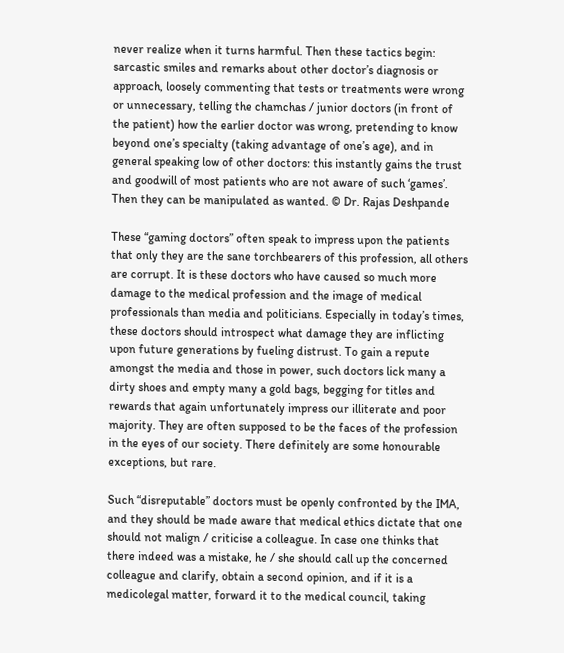never realize when it turns harmful. Then these tactics begin: sarcastic smiles and remarks about other doctor’s diagnosis or approach, loosely commenting that tests or treatments were wrong or unnecessary, telling the chamchas / junior doctors (in front of the patient) how the earlier doctor was wrong, pretending to know beyond one’s specialty (taking advantage of one’s age), and in general speaking low of other doctors: this instantly gains the trust and goodwill of most patients who are not aware of such ‘games’. Then they can be manipulated as wanted. © Dr. Rajas Deshpande

These “gaming doctors” often speak to impress upon the patients that only they are the sane torchbearers of this profession, all others are corrupt. It is these doctors who have caused so much more damage to the medical profession and the image of medical professionals than media and politicians. Especially in today’s times, these doctors should introspect what damage they are inflicting upon future generations by fueling distrust. To gain a repute amongst the media and those in power, such doctors lick many a dirty shoes and empty many a gold bags, begging for titles and rewards that again unfortunately impress our illiterate and poor majority. They are often supposed to be the faces of the profession in the eyes of our society. There definitely are some honourable exceptions, but rare.

Such “disreputable” doctors must be openly confronted by the IMA, and they should be made aware that medical ethics dictate that one should not malign / criticise a colleague. In case one thinks that there indeed was a mistake, he / she should call up the concerned colleague and clarify, obtain a second opinion, and if it is a medicolegal matter, forward it to the medical council, taking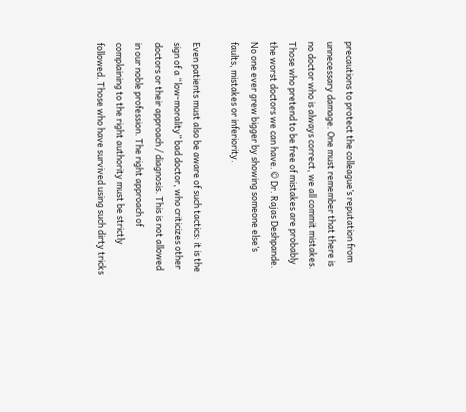precautions to protect the colleague’s reputation from unnecessary damage. One must remember that there is no doctor who is always correct, we all commit mistakes. Those who pretend to be free of mistakes are probably the worst doctors we can have. © Dr. Rajas Deshpande. No one ever grew bigger by showing someone else’s faults, mistakes or inferiority.

Even patients must also be aware of such tactics: it is the sign of a “low-morality” bad doctor, who criticizes other doctors or their approach / diagnosis. This is not allowed in our noble profession. The right approach of complaining to the right authority must be strictly followed. Those who have survived using such dirty tricks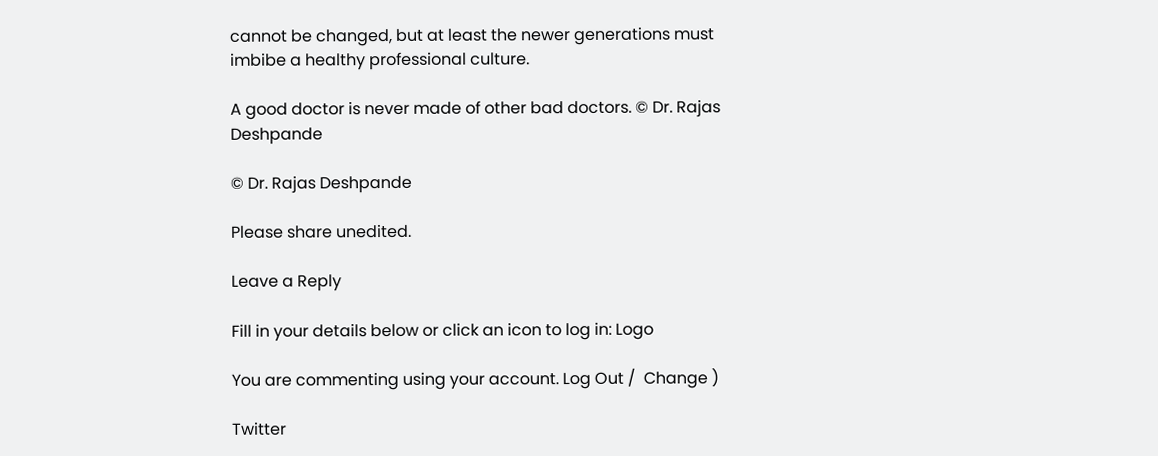cannot be changed, but at least the newer generations must imbibe a healthy professional culture.

A good doctor is never made of other bad doctors. © Dr. Rajas Deshpande

© Dr. Rajas Deshpande

Please share unedited.

Leave a Reply

Fill in your details below or click an icon to log in: Logo

You are commenting using your account. Log Out /  Change )

Twitter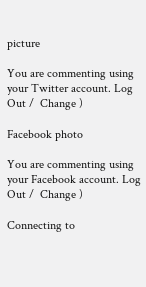picture

You are commenting using your Twitter account. Log Out /  Change )

Facebook photo

You are commenting using your Facebook account. Log Out /  Change )

Connecting to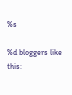%s

%d bloggers like this: